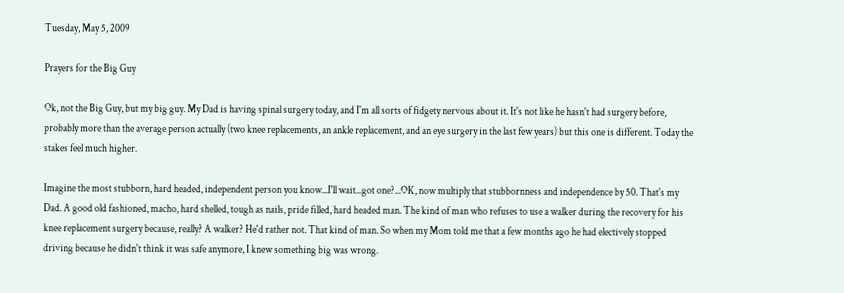Tuesday, May 5, 2009

Prayers for the Big Guy

Ok, not the Big Guy, but my big guy. My Dad is having spinal surgery today, and I'm all sorts of fidgety nervous about it. It's not like he hasn't had surgery before, probably more than the average person actually (two knee replacements, an ankle replacement, and an eye surgery in the last few years) but this one is different. Today the stakes feel much higher.

Imagine the most stubborn, hard headed, independent person you know...I'll wait...got one?...OK, now multiply that stubbornness and independence by 50. That's my Dad. A good old fashioned, macho, hard shelled, tough as nails, pride filled, hard headed man. The kind of man who refuses to use a walker during the recovery for his knee replacement surgery because, really? A walker? He'd rather not. That kind of man. So when my Mom told me that a few months ago he had electively stopped driving because he didn't think it was safe anymore, I knew something big was wrong.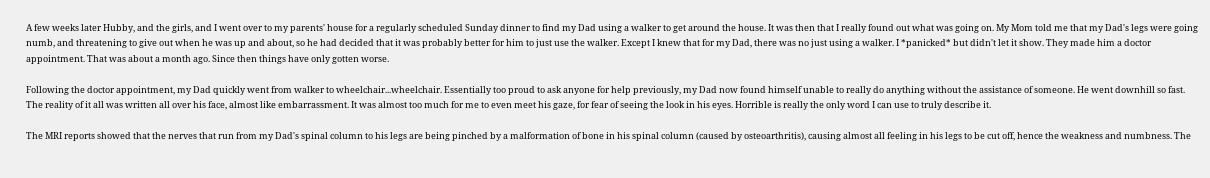A few weeks later Hubby, and the girls, and I went over to my parents' house for a regularly scheduled Sunday dinner to find my Dad using a walker to get around the house. It was then that I really found out what was going on. My Mom told me that my Dad's legs were going numb, and threatening to give out when he was up and about, so he had decided that it was probably better for him to just use the walker. Except I knew that for my Dad, there was no just using a walker. I *panicked* but didn't let it show. They made him a doctor appointment. That was about a month ago. Since then things have only gotten worse.

Following the doctor appointment, my Dad quickly went from walker to wheelchair...wheelchair. Essentially too proud to ask anyone for help previously, my Dad now found himself unable to really do anything without the assistance of someone. He went downhill so fast. The reality of it all was written all over his face, almost like embarrassment. It was almost too much for me to even meet his gaze, for fear of seeing the look in his eyes. Horrible is really the only word I can use to truly describe it.

The MRI reports showed that the nerves that run from my Dad's spinal column to his legs are being pinched by a malformation of bone in his spinal column (caused by osteoarthritis), causing almost all feeling in his legs to be cut off, hence the weakness and numbness. The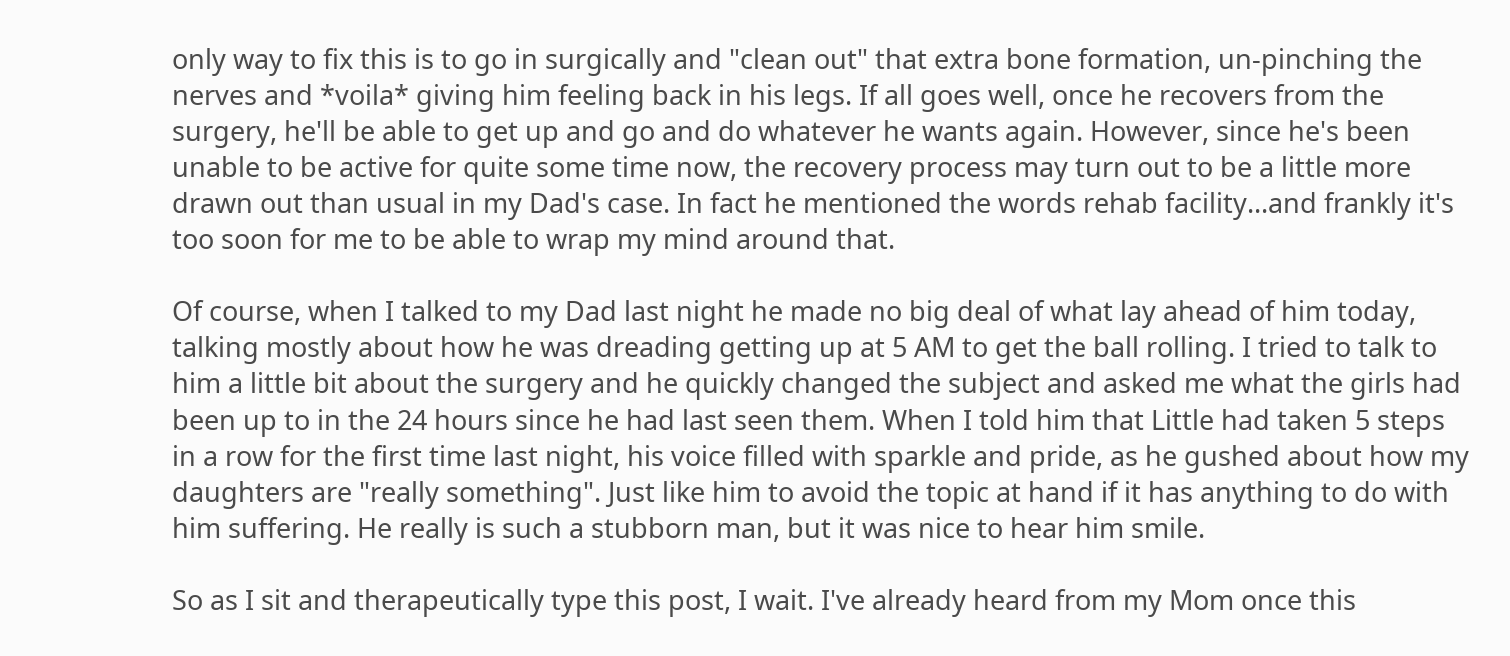only way to fix this is to go in surgically and "clean out" that extra bone formation, un-pinching the nerves and *voila* giving him feeling back in his legs. If all goes well, once he recovers from the surgery, he'll be able to get up and go and do whatever he wants again. However, since he's been unable to be active for quite some time now, the recovery process may turn out to be a little more drawn out than usual in my Dad's case. In fact he mentioned the words rehab facility...and frankly it's too soon for me to be able to wrap my mind around that.

Of course, when I talked to my Dad last night he made no big deal of what lay ahead of him today, talking mostly about how he was dreading getting up at 5 AM to get the ball rolling. I tried to talk to him a little bit about the surgery and he quickly changed the subject and asked me what the girls had been up to in the 24 hours since he had last seen them. When I told him that Little had taken 5 steps in a row for the first time last night, his voice filled with sparkle and pride, as he gushed about how my daughters are "really something". Just like him to avoid the topic at hand if it has anything to do with him suffering. He really is such a stubborn man, but it was nice to hear him smile.

So as I sit and therapeutically type this post, I wait. I've already heard from my Mom once this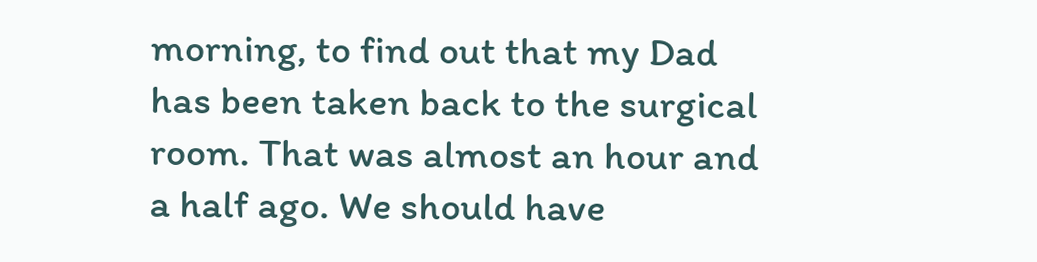morning, to find out that my Dad has been taken back to the surgical room. That was almost an hour and a half ago. We should have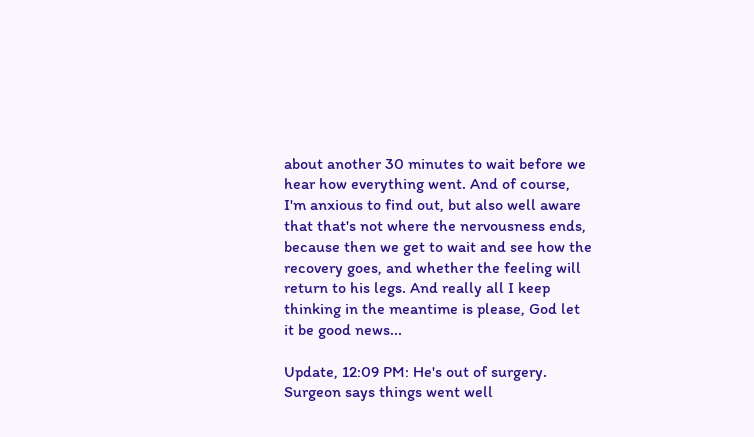about another 30 minutes to wait before we hear how everything went. And of course, I'm anxious to find out, but also well aware that that's not where the nervousness ends, because then we get to wait and see how the recovery goes, and whether the feeling will return to his legs. And really all I keep thinking in the meantime is please, God let it be good news...

Update, 12:09 PM: He's out of surgery. Surgeon says things went well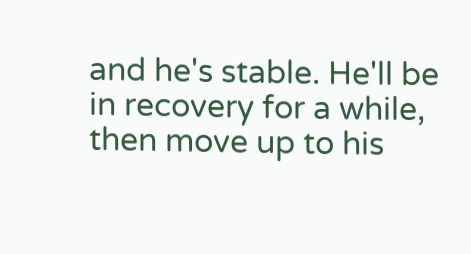and he's stable. He'll be in recovery for a while, then move up to his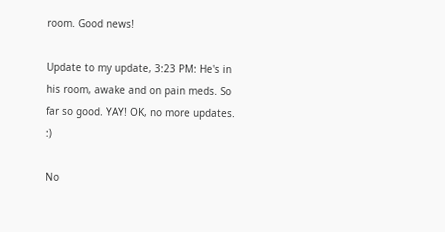room. Good news!

Update to my update, 3:23 PM: He's in his room, awake and on pain meds. So far so good. YAY! OK, no more updates. :)

No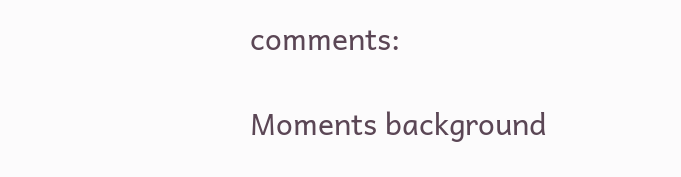comments:

Moments background